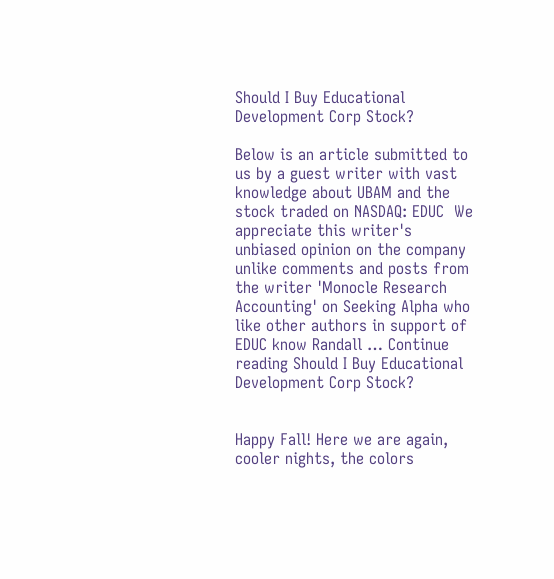Should I Buy Educational Development Corp Stock?

Below is an article submitted to us by a guest writer with vast knowledge about UBAM and the stock traded on NASDAQ: EDUC  We appreciate this writer's unbiased opinion on the company unlike comments and posts from the writer 'Monocle Research Accounting' on Seeking Alpha who like other authors in support of EDUC know Randall … Continue reading Should I Buy Educational Development Corp Stock?


Happy Fall! Here we are again, cooler nights, the colors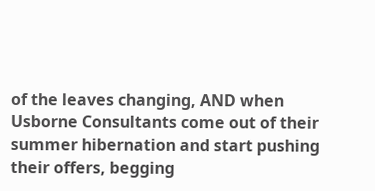of the leaves changing, AND when Usborne Consultants come out of their summer hibernation and start pushing their offers, begging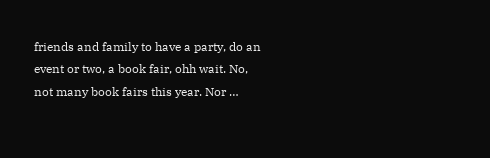friends and family to have a party, do an event or two, a book fair, ohh wait. No, not many book fairs this year. Nor …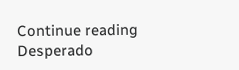Continue reading Desperado